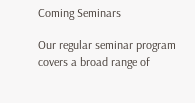Coming Seminars

Our regular seminar program covers a broad range of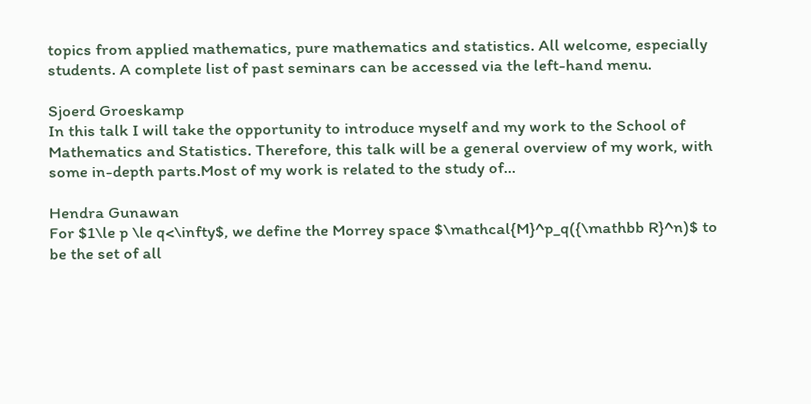topics from applied mathematics, pure mathematics and statistics. All welcome, especially students. A complete list of past seminars can be accessed via the left-hand menu.

Sjoerd Groeskamp
In this talk I will take the opportunity to introduce myself and my work to the School of Mathematics and Statistics. Therefore, this talk will be a general overview of my work, with some in-depth parts.Most of my work is related to the study of...

Hendra Gunawan
For $1\le p \le q<\infty$, we define the Morrey space $\mathcal{M}^p_q({\mathbb R}^n)$ to be the set of all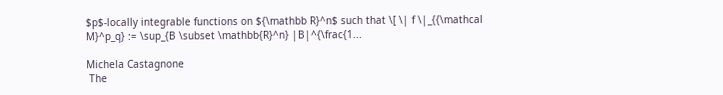$p$-locally integrable functions on ${\mathbb R}^n$ such that \[ \| f \|_{{\mathcal M}^p_q} := \sup_{B \subset \mathbb{R}^n} |B|^{\frac{1...

Michela Castagnone
 The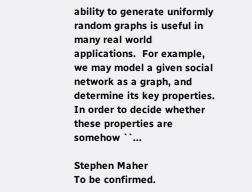ability to generate uniformly random graphs is useful in many real world applications.  For example, we may model a given social network as a graph, and determine its key properties. In order to decide whether these properties are somehow ``...

Stephen Maher
To be confirmed.